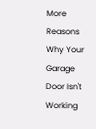More Reasons Why Your Garage Door Isn't Working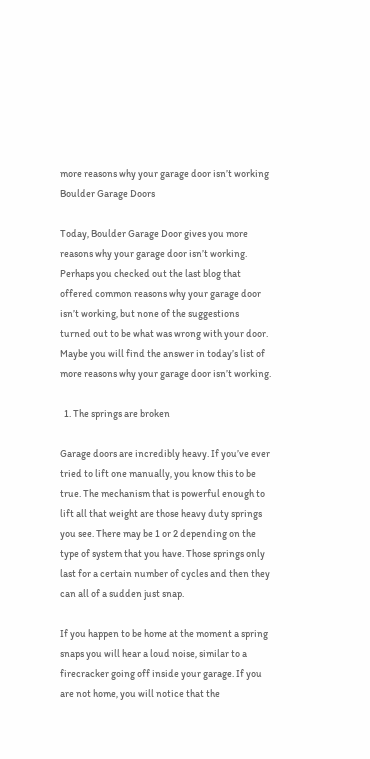more reasons why your garage door isn’t working Boulder Garage Doors

Today, Boulder Garage Door gives you more reasons why your garage door isn’t working. Perhaps you checked out the last blog that offered common reasons why your garage door isn’t working, but none of the suggestions turned out to be what was wrong with your door. Maybe you will find the answer in today’s list of more reasons why your garage door isn’t working.

  1. The springs are broken

Garage doors are incredibly heavy. If you’ve ever tried to lift one manually, you know this to be true. The mechanism that is powerful enough to lift all that weight are those heavy duty springs you see. There may be 1 or 2 depending on the type of system that you have. Those springs only last for a certain number of cycles and then they can all of a sudden just snap.

If you happen to be home at the moment a spring snaps you will hear a loud noise, similar to a firecracker going off inside your garage. If you are not home, you will notice that the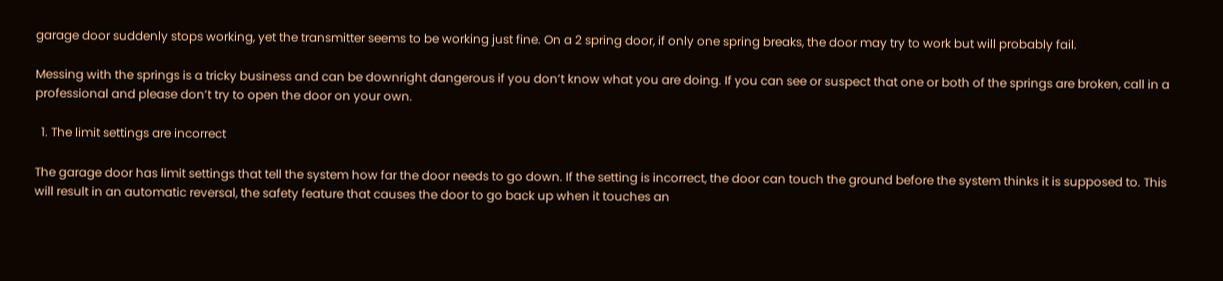garage door suddenly stops working, yet the transmitter seems to be working just fine. On a 2 spring door, if only one spring breaks, the door may try to work but will probably fail.

Messing with the springs is a tricky business and can be downright dangerous if you don’t know what you are doing. If you can see or suspect that one or both of the springs are broken, call in a professional and please don’t try to open the door on your own.

  1. The limit settings are incorrect

The garage door has limit settings that tell the system how far the door needs to go down. If the setting is incorrect, the door can touch the ground before the system thinks it is supposed to. This will result in an automatic reversal, the safety feature that causes the door to go back up when it touches an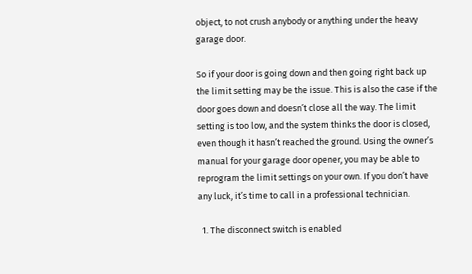object, to not crush anybody or anything under the heavy garage door.

So if your door is going down and then going right back up the limit setting may be the issue. This is also the case if the door goes down and doesn’t close all the way. The limit setting is too low, and the system thinks the door is closed, even though it hasn’t reached the ground. Using the owner’s manual for your garage door opener, you may be able to reprogram the limit settings on your own. If you don’t have any luck, it’s time to call in a professional technician.

  1. The disconnect switch is enabled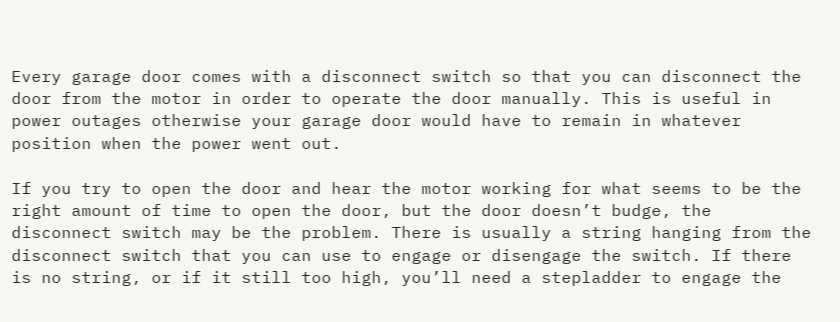Every garage door comes with a disconnect switch so that you can disconnect the door from the motor in order to operate the door manually. This is useful in power outages otherwise your garage door would have to remain in whatever position when the power went out.

If you try to open the door and hear the motor working for what seems to be the right amount of time to open the door, but the door doesn’t budge, the disconnect switch may be the problem. There is usually a string hanging from the disconnect switch that you can use to engage or disengage the switch. If there is no string, or if it still too high, you’ll need a stepladder to engage the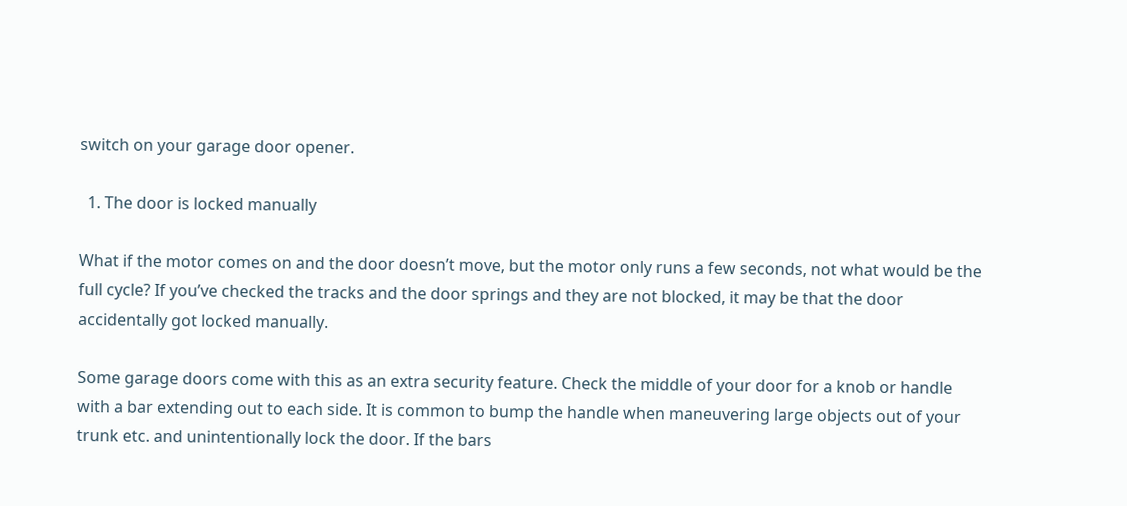switch on your garage door opener.

  1. The door is locked manually

What if the motor comes on and the door doesn’t move, but the motor only runs a few seconds, not what would be the full cycle? If you’ve checked the tracks and the door springs and they are not blocked, it may be that the door accidentally got locked manually.

Some garage doors come with this as an extra security feature. Check the middle of your door for a knob or handle with a bar extending out to each side. It is common to bump the handle when maneuvering large objects out of your trunk etc. and unintentionally lock the door. If the bars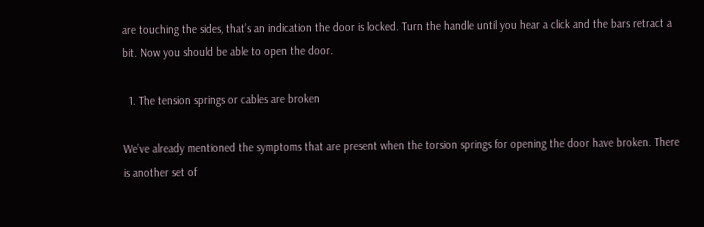are touching the sides, that’s an indication the door is locked. Turn the handle until you hear a click and the bars retract a bit. Now you should be able to open the door.

  1. The tension springs or cables are broken

We’ve already mentioned the symptoms that are present when the torsion springs for opening the door have broken. There is another set of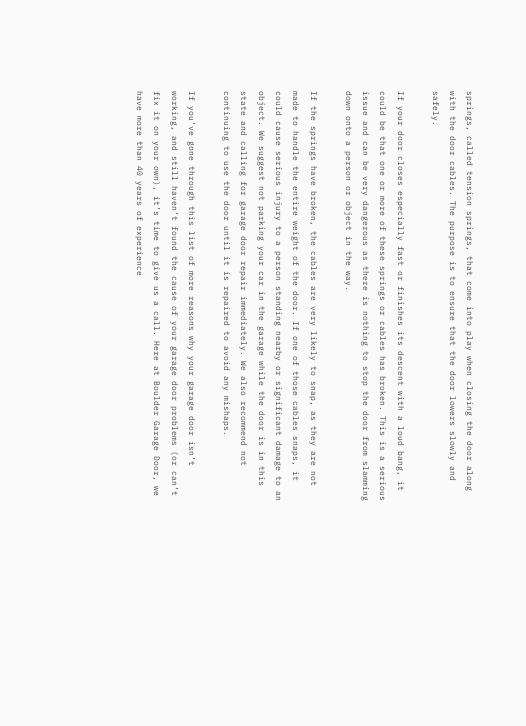springs, called tension springs, that come into play when closing the door along with the door cables. The purpose is to ensure that the door lowers slowly and safely.

If your door closes especially fast or finishes its descent with a loud bang, it could be that one or more of these springs or cables has broken. This is a serious issue and can be very dangerous as there is nothing to stop the door from slamming down onto a person or object in the way.

If the springs have broken, the cables are very likely to snap, as they are not made to handle the entire weight of the door. If one of those cables snaps, it could cause serious injury to a person standing nearby or significant damage to an object. We suggest not parking your car in the garage while the door is in this state and calling for garage door repair immediately. We also recommend not continuing to use the door until it is repaired to avoid any mishaps.

If you’ve gone through this list of more reasons why your garage door isn’t working, and still haven’t found the cause of your garage door problems (or can’t fix it on your own), it’s time to give us a call. Here at Boulder Garage Door, we have more than 40 years of experience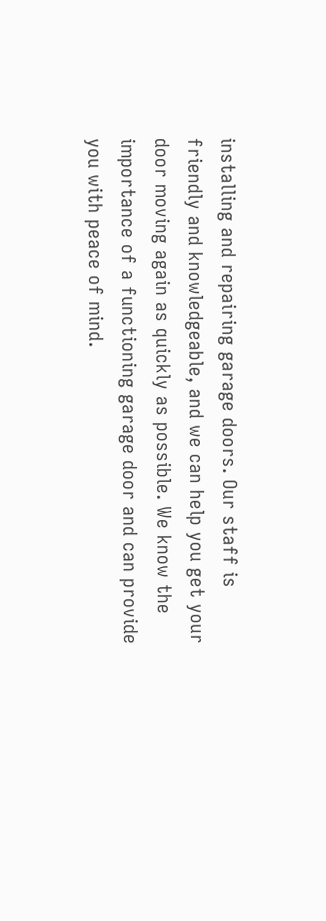installing and repairing garage doors. Our staff is friendly and knowledgeable, and we can help you get your door moving again as quickly as possible. We know the importance of a functioning garage door and can provide you with peace of mind.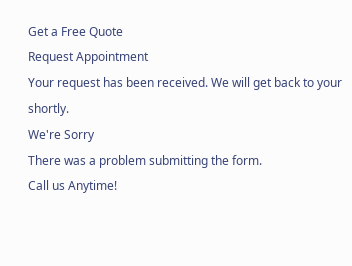Get a Free Quote
Request Appointment
Your request has been received. We will get back to your shortly.
We're Sorry
There was a problem submitting the form.
Call us Anytime!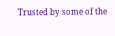Trusted by some of the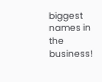biggest names in the business!